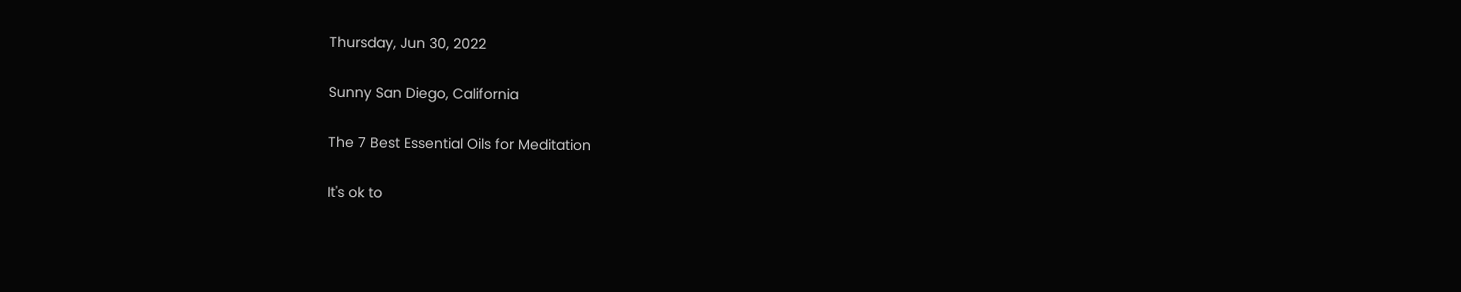Thursday, Jun 30, 2022

Sunny San Diego, California

The 7 Best Essential Oils for Meditation

It's ok to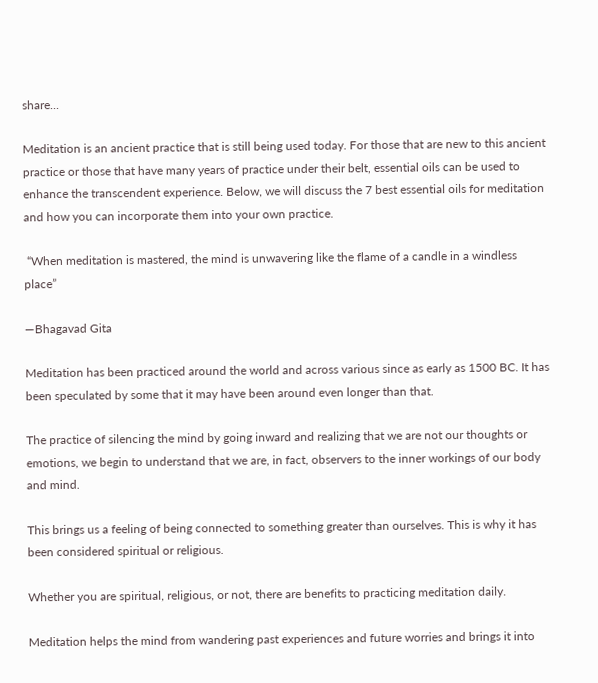share...

Meditation is an ancient practice that is still being used today. For those that are new to this ancient practice or those that have many years of practice under their belt, essential oils can be used to enhance the transcendent experience. Below, we will discuss the 7 best essential oils for meditation and how you can incorporate them into your own practice.

 “When meditation is mastered, the mind is unwavering like the flame of a candle in a windless place”

—Bhagavad Gita

Meditation has been practiced around the world and across various since as early as 1500 BC. It has been speculated by some that it may have been around even longer than that.

The practice of silencing the mind by going inward and realizing that we are not our thoughts or emotions, we begin to understand that we are, in fact, observers to the inner workings of our body and mind.

This brings us a feeling of being connected to something greater than ourselves. This is why it has been considered spiritual or religious.

Whether you are spiritual, religious, or not, there are benefits to practicing meditation daily.

Meditation helps the mind from wandering past experiences and future worries and brings it into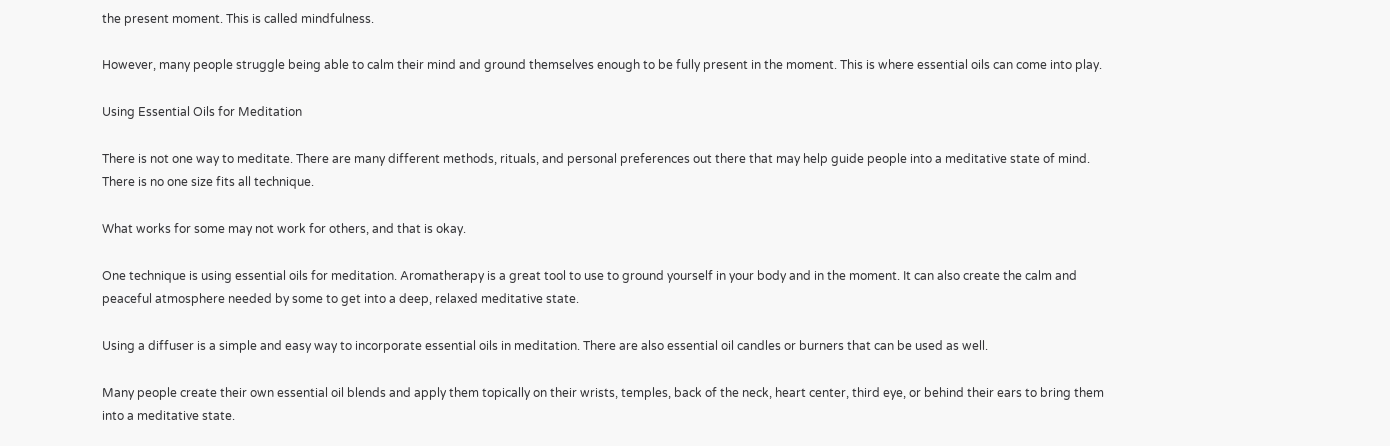the present moment. This is called mindfulness.

However, many people struggle being able to calm their mind and ground themselves enough to be fully present in the moment. This is where essential oils can come into play.

Using Essential Oils for Meditation

There is not one way to meditate. There are many different methods, rituals, and personal preferences out there that may help guide people into a meditative state of mind. There is no one size fits all technique.

What works for some may not work for others, and that is okay.

One technique is using essential oils for meditation. Aromatherapy is a great tool to use to ground yourself in your body and in the moment. It can also create the calm and peaceful atmosphere needed by some to get into a deep, relaxed meditative state.

Using a diffuser is a simple and easy way to incorporate essential oils in meditation. There are also essential oil candles or burners that can be used as well.

Many people create their own essential oil blends and apply them topically on their wrists, temples, back of the neck, heart center, third eye, or behind their ears to bring them into a meditative state.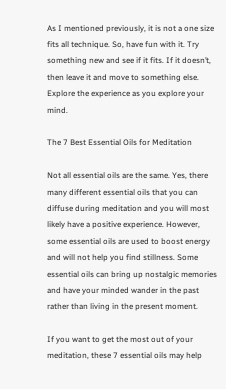As I mentioned previously, it is not a one size fits all technique. So, have fun with it. Try something new and see if it fits. If it doesn’t, then leave it and move to something else. Explore the experience as you explore your mind.

The 7 Best Essential Oils for Meditation

Not all essential oils are the same. Yes, there many different essential oils that you can diffuse during meditation and you will most likely have a positive experience. However, some essential oils are used to boost energy and will not help you find stillness. Some essential oils can bring up nostalgic memories and have your minded wander in the past rather than living in the present moment.

If you want to get the most out of your meditation, these 7 essential oils may help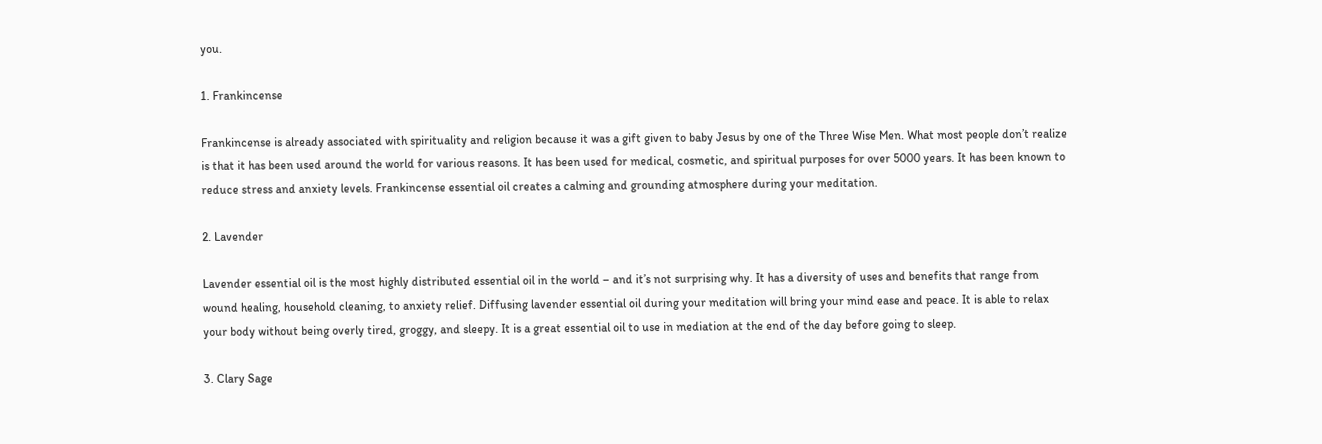you.

1. Frankincense

Frankincense is already associated with spirituality and religion because it was a gift given to baby Jesus by one of the Three Wise Men. What most people don’t realize is that it has been used around the world for various reasons. It has been used for medical, cosmetic, and spiritual purposes for over 5000 years. It has been known to reduce stress and anxiety levels. Frankincense essential oil creates a calming and grounding atmosphere during your meditation.

2. Lavender

Lavender essential oil is the most highly distributed essential oil in the world – and it’s not surprising why. It has a diversity of uses and benefits that range from wound healing, household cleaning, to anxiety relief. Diffusing lavender essential oil during your meditation will bring your mind ease and peace. It is able to relax your body without being overly tired, groggy, and sleepy. It is a great essential oil to use in mediation at the end of the day before going to sleep.

3. Clary Sage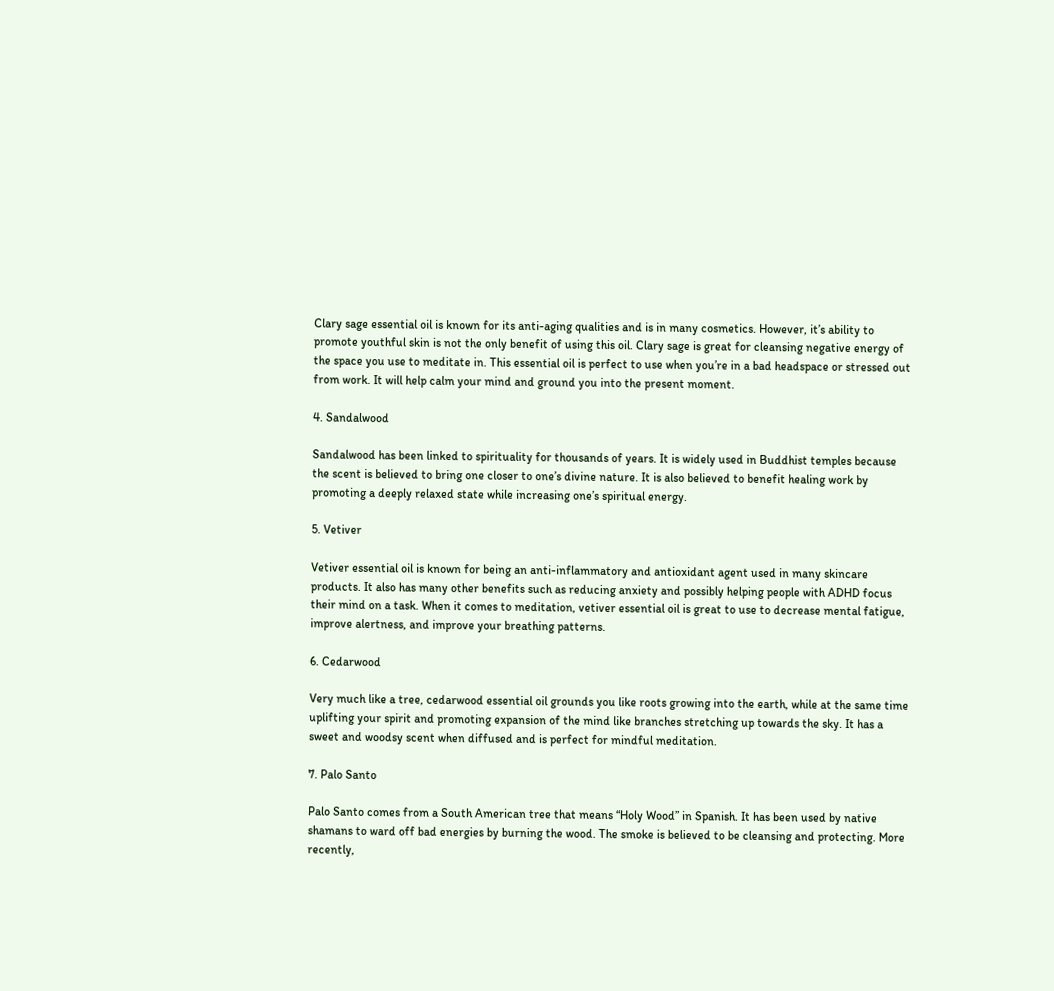Clary sage essential oil is known for its anti-aging qualities and is in many cosmetics. However, it’s ability to promote youthful skin is not the only benefit of using this oil. Clary sage is great for cleansing negative energy of the space you use to meditate in. This essential oil is perfect to use when you’re in a bad headspace or stressed out from work. It will help calm your mind and ground you into the present moment.

4. Sandalwood

Sandalwood has been linked to spirituality for thousands of years. It is widely used in Buddhist temples because the scent is believed to bring one closer to one’s divine nature. It is also believed to benefit healing work by promoting a deeply relaxed state while increasing one’s spiritual energy.

5. Vetiver

Vetiver essential oil is known for being an anti-inflammatory and antioxidant agent used in many skincare products. It also has many other benefits such as reducing anxiety and possibly helping people with ADHD focus their mind on a task. When it comes to meditation, vetiver essential oil is great to use to decrease mental fatigue, improve alertness, and improve your breathing patterns.

6. Cedarwood

Very much like a tree, cedarwood essential oil grounds you like roots growing into the earth, while at the same time uplifting your spirit and promoting expansion of the mind like branches stretching up towards the sky. It has a sweet and woodsy scent when diffused and is perfect for mindful meditation.

7. Palo Santo

Palo Santo comes from a South American tree that means “Holy Wood” in Spanish. It has been used by native shamans to ward off bad energies by burning the wood. The smoke is believed to be cleansing and protecting. More recently,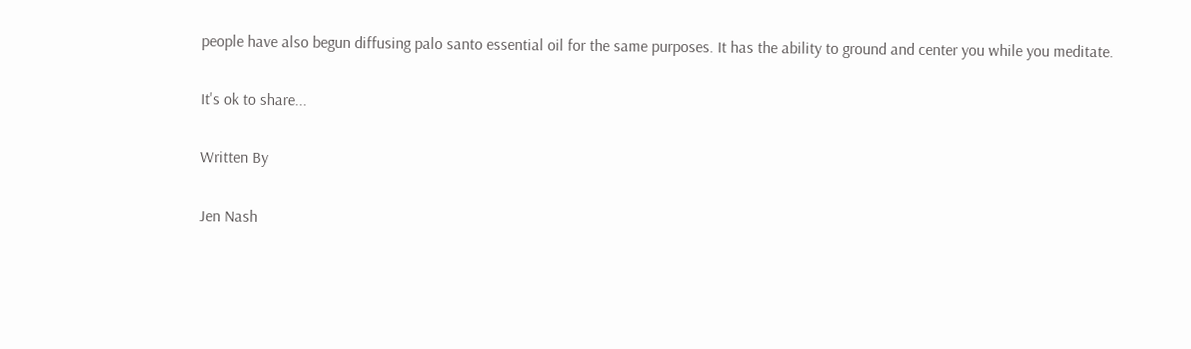people have also begun diffusing palo santo essential oil for the same purposes. It has the ability to ground and center you while you meditate.

It's ok to share...

Written By

Jen Nash